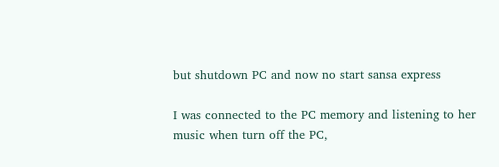but shutdown PC and now no start sansa express

I was connected to the PC memory and listening to her music when turn off the PC,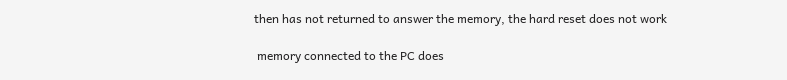then has not returned to answer the memory, the hard reset does not work

 memory connected to the PC does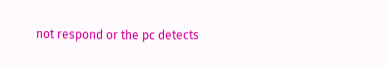not respond or the pc detects